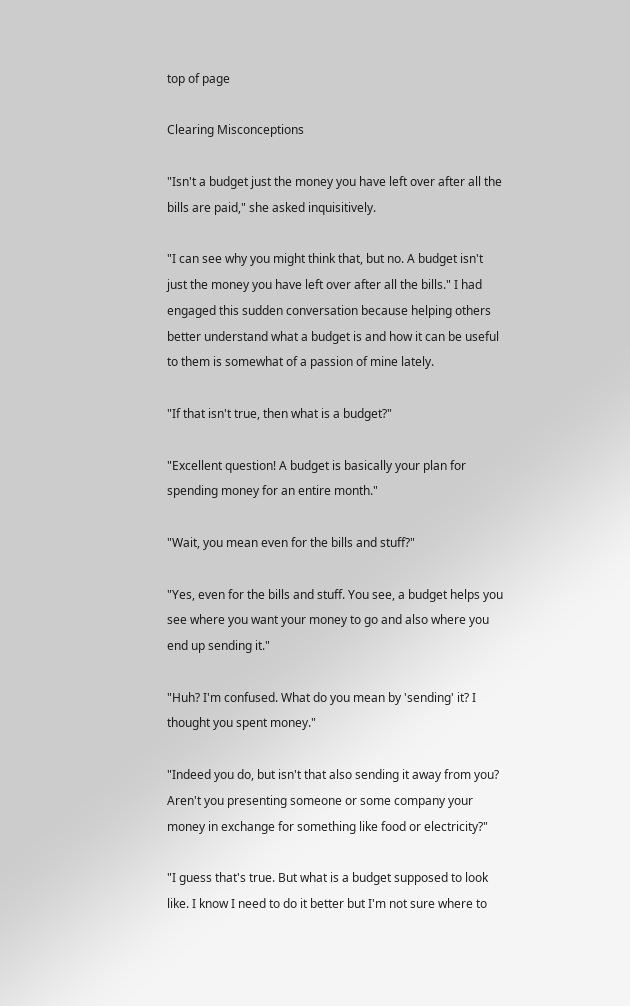top of page

Clearing Misconceptions

"Isn't a budget just the money you have left over after all the bills are paid," she asked inquisitively.

"I can see why you might think that, but no. A budget isn't just the money you have left over after all the bills." I had engaged this sudden conversation because helping others better understand what a budget is and how it can be useful to them is somewhat of a passion of mine lately.

"If that isn't true, then what is a budget?"

"Excellent question! A budget is basically your plan for spending money for an entire month."

"Wait, you mean even for the bills and stuff?"

"Yes, even for the bills and stuff. You see, a budget helps you see where you want your money to go and also where you end up sending it."

"Huh? I'm confused. What do you mean by 'sending' it? I thought you spent money."

"Indeed you do, but isn't that also sending it away from you? Aren't you presenting someone or some company your money in exchange for something like food or electricity?"

"I guess that's true. But what is a budget supposed to look like. I know I need to do it better but I'm not sure where to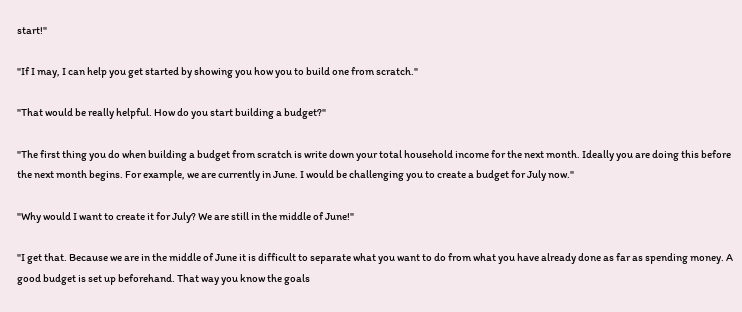start!"

"If I may, I can help you get started by showing you how you to build one from scratch."

"That would be really helpful. How do you start building a budget?"

"The first thing you do when building a budget from scratch is write down your total household income for the next month. Ideally you are doing this before the next month begins. For example, we are currently in June. I would be challenging you to create a budget for July now."

"Why would I want to create it for July? We are still in the middle of June!"

"I get that. Because we are in the middle of June it is difficult to separate what you want to do from what you have already done as far as spending money. A good budget is set up beforehand. That way you know the goals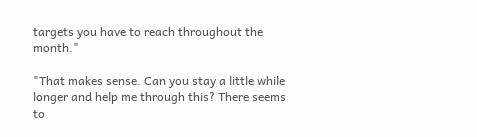targets you have to reach throughout the month."

"That makes sense. Can you stay a little while longer and help me through this? There seems to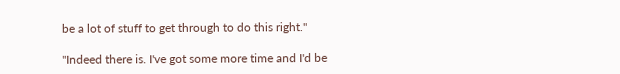be a lot of stuff to get through to do this right."

"Indeed there is. I've got some more time and I'd be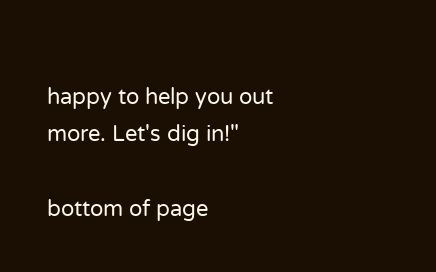happy to help you out more. Let's dig in!"

bottom of page